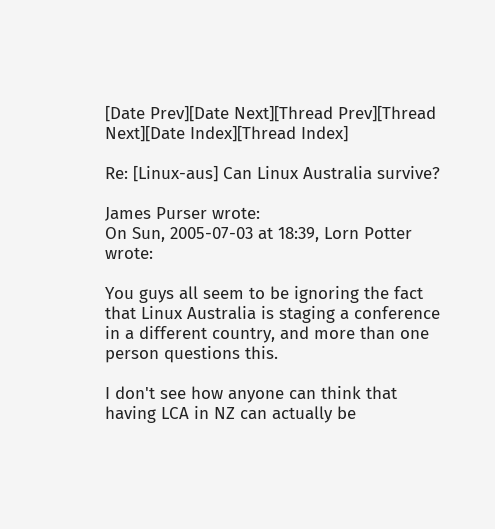[Date Prev][Date Next][Thread Prev][Thread Next][Date Index][Thread Index]

Re: [Linux-aus] Can Linux Australia survive?

James Purser wrote:
On Sun, 2005-07-03 at 18:39, Lorn Potter wrote:

You guys all seem to be ignoring the fact that Linux Australia is staging a conference in a different country, and more than one person questions this.

I don't see how anyone can think that having LCA in NZ can actually be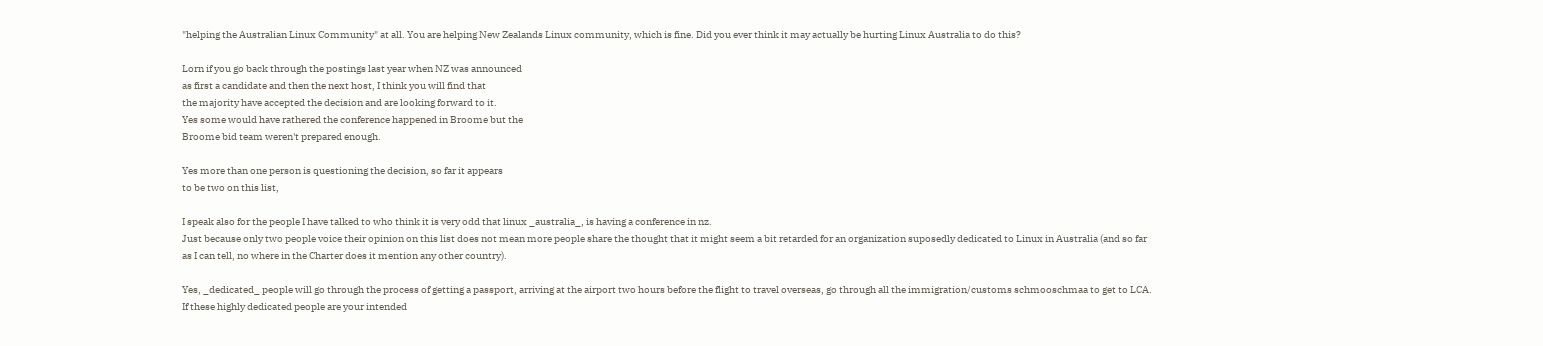"helping the Australian Linux Community" at all. You are helping New Zealands Linux community, which is fine. Did you ever think it may actually be hurting Linux Australia to do this?

Lorn if you go back through the postings last year when NZ was announced
as first a candidate and then the next host, I think you will find that
the majority have accepted the decision and are looking forward to it.
Yes some would have rathered the conference happened in Broome but the
Broome bid team weren't prepared enough.

Yes more than one person is questioning the decision, so far it appears
to be two on this list,

I speak also for the people I have talked to who think it is very odd that linux _australia_, is having a conference in nz.
Just because only two people voice their opinion on this list does not mean more people share the thought that it might seem a bit retarded for an organization suposedly dedicated to Linux in Australia (and so far as I can tell, no where in the Charter does it mention any other country).

Yes, _dedicated_ people will go through the process of getting a passport, arriving at the airport two hours before the flight to travel overseas, go through all the immigration/customs schmooschmaa to get to LCA. If these highly dedicated people are your intended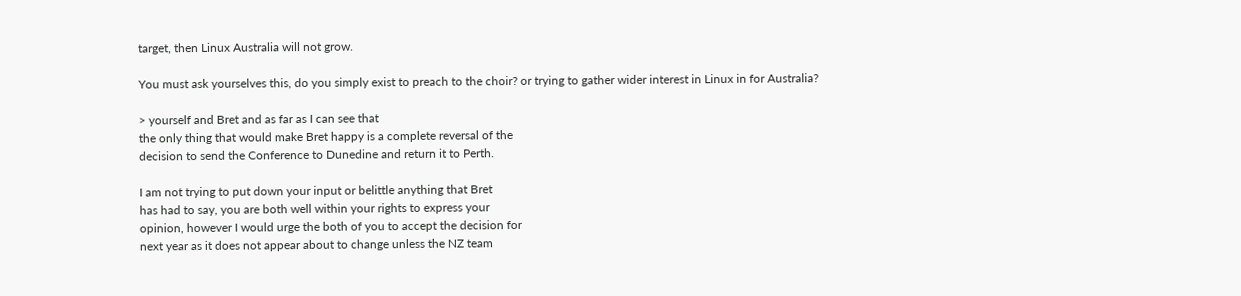target, then Linux Australia will not grow.

You must ask yourselves this, do you simply exist to preach to the choir? or trying to gather wider interest in Linux in for Australia?

> yourself and Bret and as far as I can see that
the only thing that would make Bret happy is a complete reversal of the
decision to send the Conference to Dunedine and return it to Perth.

I am not trying to put down your input or belittle anything that Bret
has had to say, you are both well within your rights to express your
opinion, however I would urge the both of you to accept the decision for
next year as it does not appear about to change unless the NZ team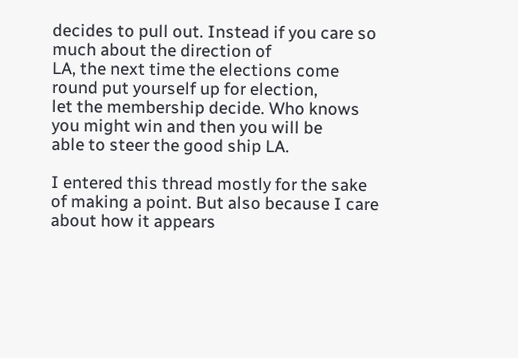decides to pull out. Instead if you care so much about the direction of
LA, the next time the elections come round put yourself up for election,
let the membership decide. Who knows you might win and then you will be
able to steer the good ship LA.

I entered this thread mostly for the sake of making a point. But also because I care about how it appears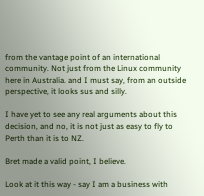from the vantage point of an international community. Not just from the Linux community here in Australia. and I must say, from an outside perspective, it looks sus and silly.

I have yet to see any real arguments about this decision, and no, it is not just as easy to fly to Perth than it is to NZ.

Bret made a valid point, I believe.

Look at it this way - say I am a business with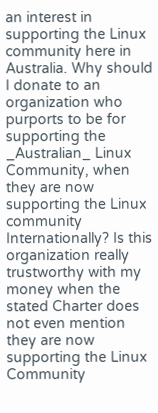an interest in supporting the Linux community here in Australia. Why should I donate to an organization who purports to be for supporting the _Australian_ Linux Community, when they are now supporting the Linux community Internationally? Is this organization really trustworthy with my money when the stated Charter does not even mention they are now supporting the Linux Community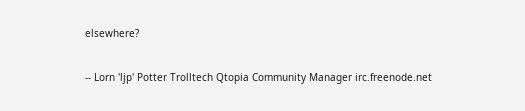elsewhere?

-- Lorn 'ljp' Potter Trolltech Qtopia Community Manager irc.freenode.net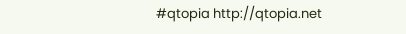#qtopia http://qtopia.net